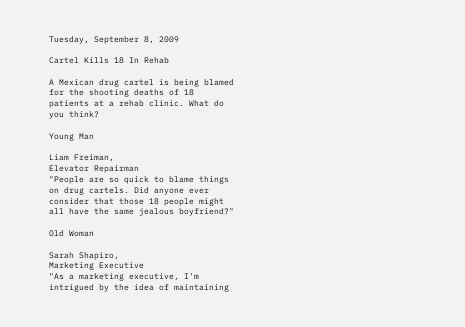Tuesday, September 8, 2009

Cartel Kills 18 In Rehab

A Mexican drug cartel is being blamed for the shooting deaths of 18 patients at a rehab clinic. What do you think?

Young Man

Liam Freiman,
Elevator Repairman
"People are so quick to blame things on drug cartels. Did anyone ever consider that those 18 people might all have the same jealous boyfriend?"

Old Woman

Sarah Shapiro,
Marketing Executive
"As a marketing executive, I'm intrigued by the idea of maintaining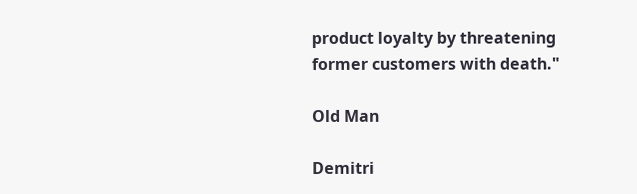product loyalty by threatening former customers with death."

Old Man

Demitri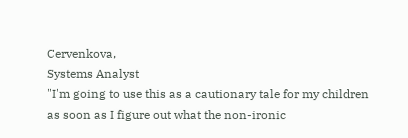Cervenkova,
Systems Analyst
"I'm going to use this as a cautionary tale for my children as soon as I figure out what the non-ironic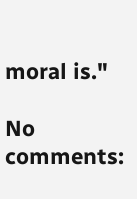moral is."

No comments: